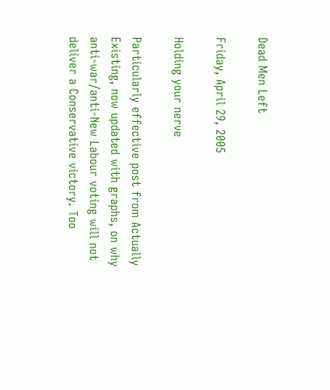Dead Men Left

Friday, April 29, 2005

Holding your nerve

Particularly effective post from Actually Existing, now updated with graphs, on why anti-war/anti-New Labour voting will not deliver a Conservative victory. Too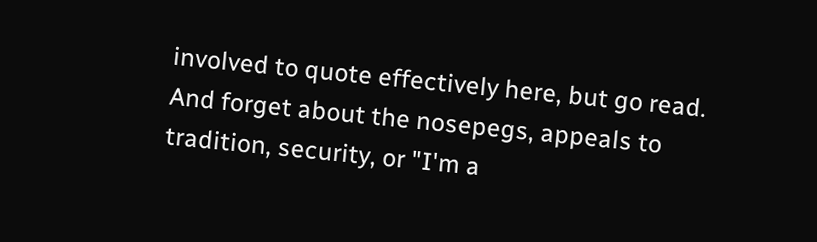involved to quote effectively here, but go read. And forget about the nosepegs, appeals to tradition, security, or "I'm a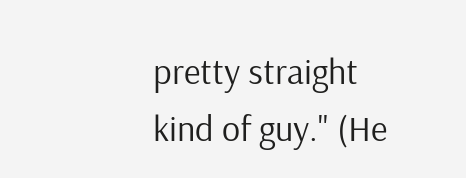pretty straight kind of guy." (He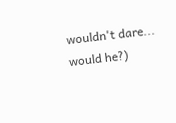wouldn't dare... would he?)